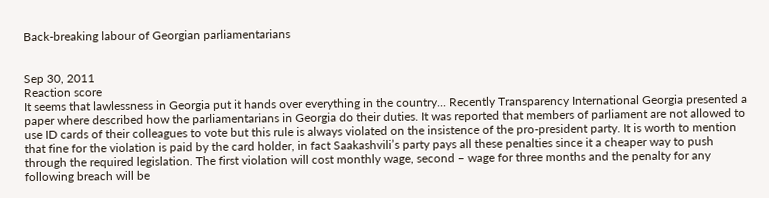Back-breaking labour of Georgian parliamentarians


Sep 30, 2011
Reaction score
It seems that lawlessness in Georgia put it hands over everything in the country... Recently Transparency International Georgia presented a paper where described how the parliamentarians in Georgia do their duties. It was reported that members of parliament are not allowed to use ID cards of their colleagues to vote but this rule is always violated on the insistence of the pro-president party. It is worth to mention that fine for the violation is paid by the card holder, in fact Saakashvili’s party pays all these penalties since it a cheaper way to push through the required legislation. The first violation will cost monthly wage, second – wage for three months and the penalty for any following breach will be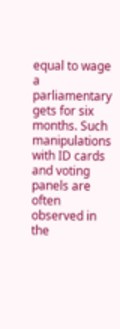equal to wage a parliamentary gets for six months. Such manipulations with ID cards and voting panels are often observed in the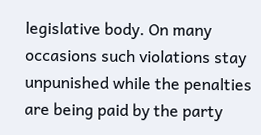legislative body. On many occasions such violations stay unpunished while the penalties are being paid by the party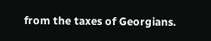from the taxes of Georgians.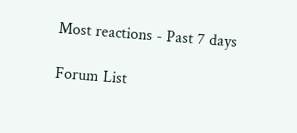Most reactions - Past 7 days

Forum List